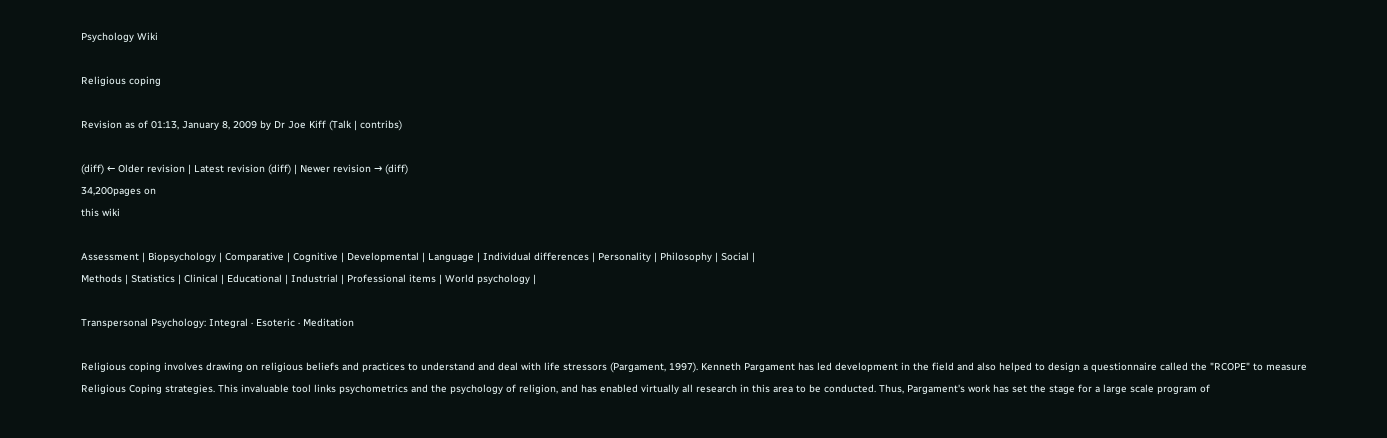Psychology Wiki

Religious coping

Revision as of 01:13, January 8, 2009 by Dr Joe Kiff (Talk | contribs)

(diff) ← Older revision | Latest revision (diff) | Newer revision → (diff)
34,200pages on
this wiki

Assessment | Biopsychology | Comparative | Cognitive | Developmental | Language | Individual differences | Personality | Philosophy | Social |
Methods | Statistics | Clinical | Educational | Industrial | Professional items | World psychology |

Transpersonal Psychology: Integral · Esoteric · Meditation

Religious coping involves drawing on religious beliefs and practices to understand and deal with life stressors (Pargament, 1997). Kenneth Pargament has led development in the field and also helped to design a questionnaire called the "RCOPE" to measure Religious Coping strategies. This invaluable tool links psychometrics and the psychology of religion, and has enabled virtually all research in this area to be conducted. Thus, Pargament's work has set the stage for a large scale program of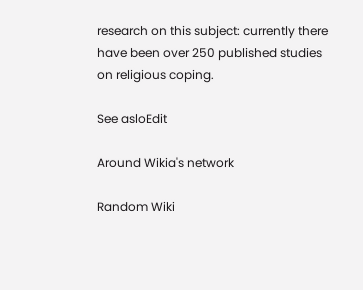research on this subject: currently there have been over 250 published studies on religious coping.

See asloEdit

Around Wikia's network

Random Wiki